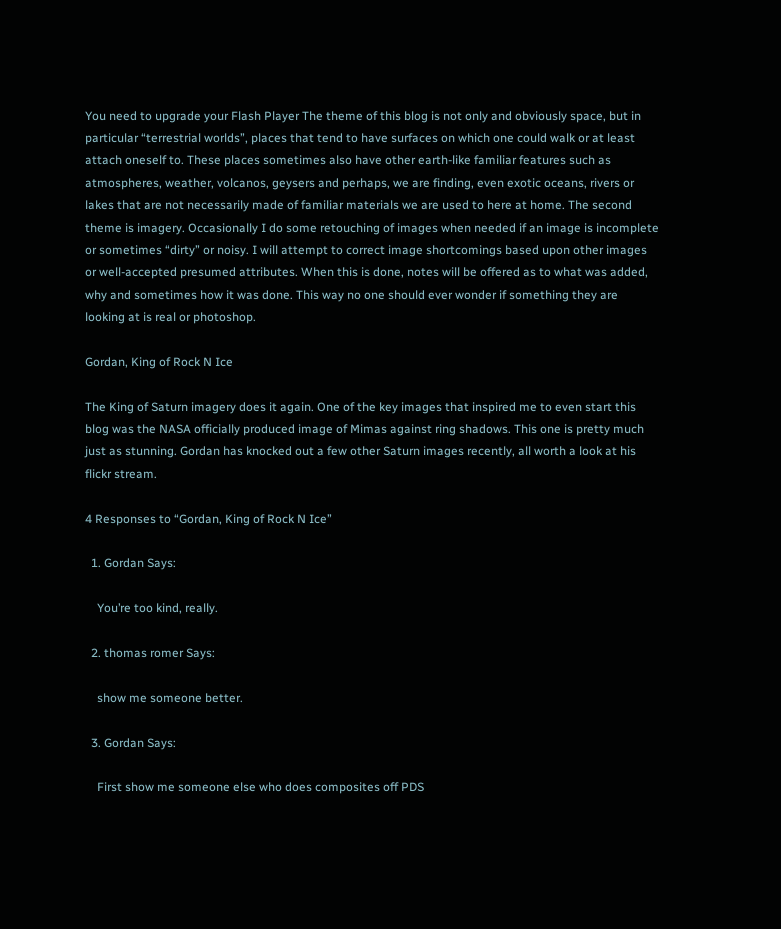You need to upgrade your Flash Player The theme of this blog is not only and obviously space, but in particular “terrestrial worlds”, places that tend to have surfaces on which one could walk or at least attach oneself to. These places sometimes also have other earth-like familiar features such as atmospheres, weather, volcanos, geysers and perhaps, we are finding, even exotic oceans, rivers or lakes that are not necessarily made of familiar materials we are used to here at home. The second theme is imagery. Occasionally I do some retouching of images when needed if an image is incomplete or sometimes “dirty” or noisy. I will attempt to correct image shortcomings based upon other images or well-accepted presumed attributes. When this is done, notes will be offered as to what was added, why and sometimes how it was done. This way no one should ever wonder if something they are looking at is real or photoshop.

Gordan, King of Rock N Ice

The King of Saturn imagery does it again. One of the key images that inspired me to even start this blog was the NASA officially produced image of Mimas against ring shadows. This one is pretty much just as stunning. Gordan has knocked out a few other Saturn images recently, all worth a look at his flickr stream.

4 Responses to “Gordan, King of Rock N Ice”

  1. Gordan Says:

    You’re too kind, really.

  2. thomas romer Says:

    show me someone better.

  3. Gordan Says:

    First show me someone else who does composites off PDS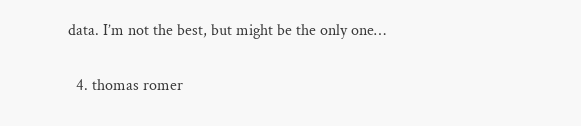data. I’m not the best, but might be the only one…

  4. thomas romer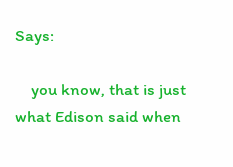Says:

    you know, that is just what Edison said when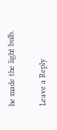he made the light bulb.

Leave a Reply